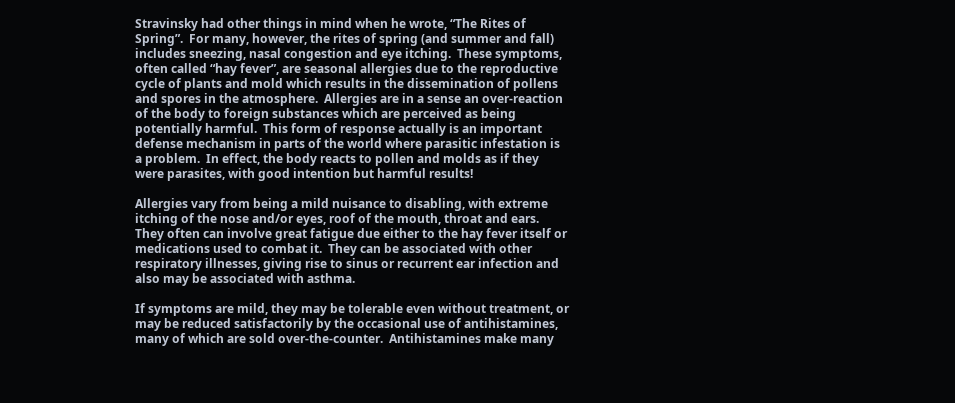Stravinsky had other things in mind when he wrote, “The Rites of Spring”.  For many, however, the rites of spring (and summer and fall) includes sneezing, nasal congestion and eye itching.  These symptoms, often called “hay fever”, are seasonal allergies due to the reproductive cycle of plants and mold which results in the dissemination of pollens and spores in the atmosphere.  Allergies are in a sense an over-reaction of the body to foreign substances which are perceived as being potentially harmful.  This form of response actually is an important defense mechanism in parts of the world where parasitic infestation is a problem.  In effect, the body reacts to pollen and molds as if they were parasites, with good intention but harmful results!

Allergies vary from being a mild nuisance to disabling, with extreme itching of the nose and/or eyes, roof of the mouth, throat and ears.  They often can involve great fatigue due either to the hay fever itself or medications used to combat it.  They can be associated with other respiratory illnesses, giving rise to sinus or recurrent ear infection and also may be associated with asthma.

If symptoms are mild, they may be tolerable even without treatment, or may be reduced satisfactorily by the occasional use of antihistamines, many of which are sold over-the-counter.  Antihistamines make many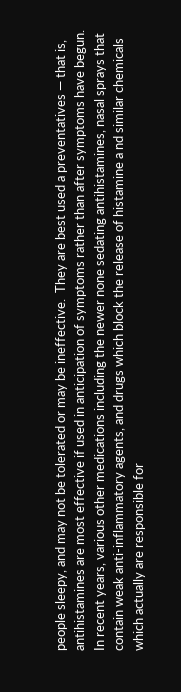people sleepy, and may not be tolerated or may be ineffective.  They are best used a preventatives — that is, antihistamines are most effective if used in anticipation of symptoms rather than after symptoms have begun.  In recent years, various other medications including the newer none sedating antihistamines, nasal sprays that contain weak anti-inflammatory agents, and drugs which block the release of histamine a nd similar chemicals which actually are responsible for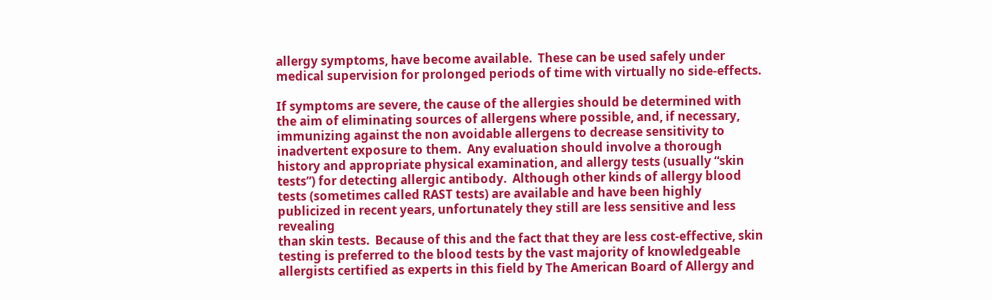allergy symptoms, have become available.  These can be used safely under medical supervision for prolonged periods of time with virtually no side-effects.

If symptoms are severe, the cause of the allergies should be determined with the aim of eliminating sources of allergens where possible, and, if necessary, immunizing against the non avoidable allergens to decrease sensitivity to inadvertent exposure to them.  Any evaluation should involve a thorough history and appropriate physical examination, and allergy tests (usually “skin tests”) for detecting allergic antibody.  Although other kinds of allergy blood tests (sometimes called RAST tests) are available and have been highly publicized in recent years, unfortunately they still are less sensitive and less revealing
than skin tests.  Because of this and the fact that they are less cost-effective, skin testing is preferred to the blood tests by the vast majority of knowledgeable allergists certified as experts in this field by The American Board of Allergy and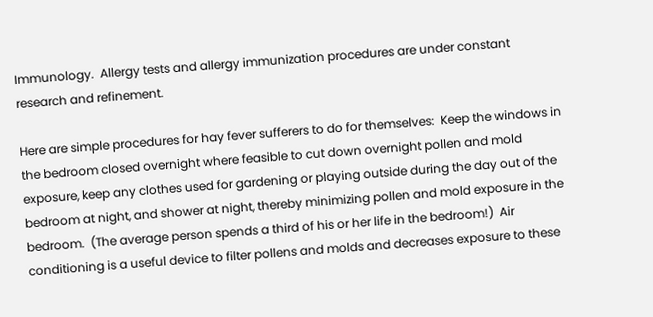Immunology.  Allergy tests and allergy immunization procedures are under constant research and refinement.

Here are simple procedures for hay fever sufferers to do for themselves:  Keep the windows in the bedroom closed overnight where feasible to cut down overnight pollen and mold exposure, keep any clothes used for gardening or playing outside during the day out of the bedroom at night, and shower at night, thereby minimizing pollen and mold exposure in the bedroom.  (The average person spends a third of his or her life in the bedroom!)  Air conditioning is a useful device to filter pollens and molds and decreases exposure to these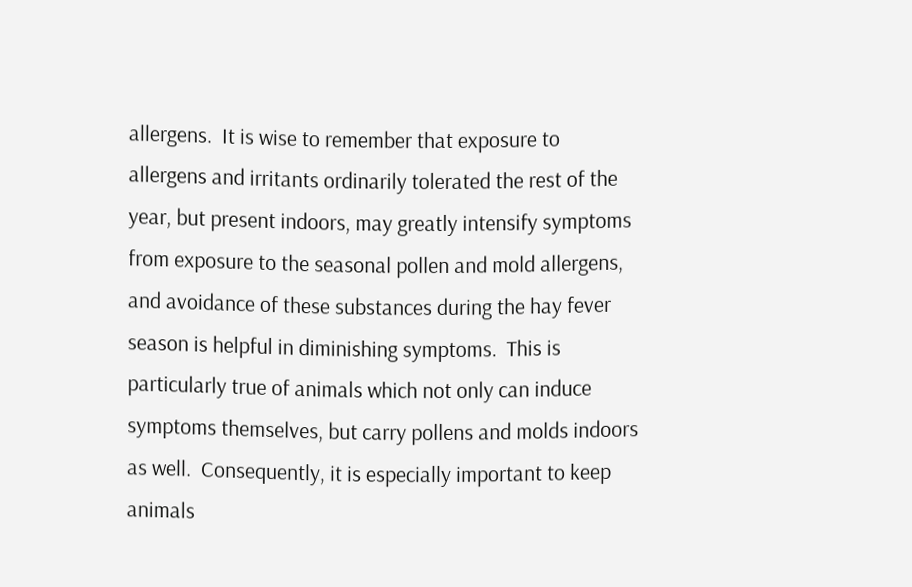allergens.  It is wise to remember that exposure to allergens and irritants ordinarily tolerated the rest of the year, but present indoors, may greatly intensify symptoms from exposure to the seasonal pollen and mold allergens, and avoidance of these substances during the hay fever season is helpful in diminishing symptoms.  This is particularly true of animals which not only can induce symptoms themselves, but carry pollens and molds indoors as well.  Consequently, it is especially important to keep animals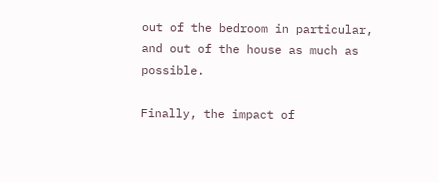out of the bedroom in particular, and out of the house as much as possible.

Finally, the impact of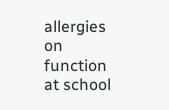allergies on function at school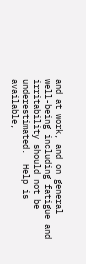and at work, and on general well-being including fatigue and irritability should not be underestimated.  Help is available,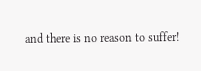and there is no reason to suffer!